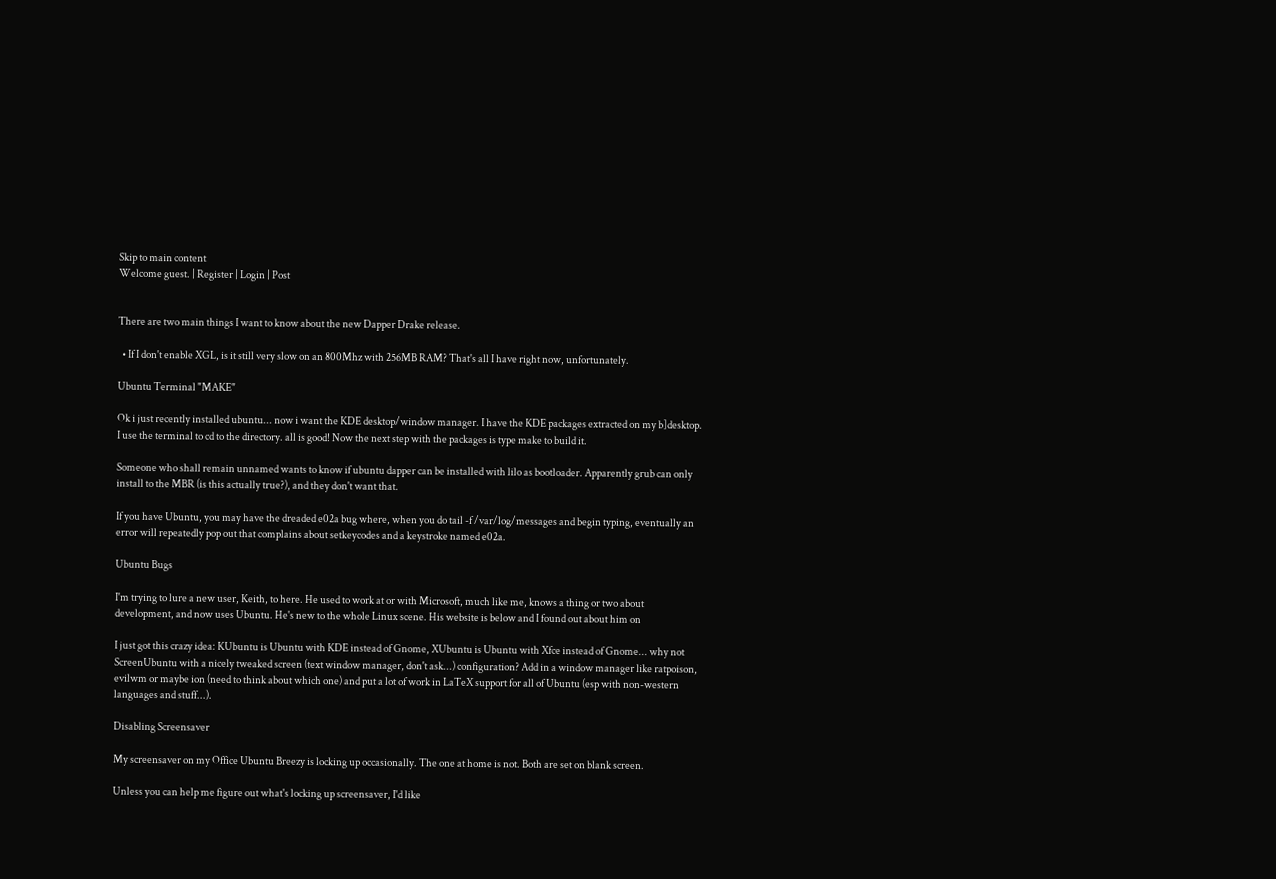Skip to main content
Welcome guest. | Register | Login | Post


There are two main things I want to know about the new Dapper Drake release.

  • If I don't enable XGL, is it still very slow on an 800Mhz with 256MB RAM? That's all I have right now, unfortunately.

Ubuntu Terminal "MAKE"

Ok i just recently installed ubuntu... now i want the KDE desktop/window manager. I have the KDE packages extracted on my b]desktop. I use the terminal to cd to the directory. all is good! Now the next step with the packages is type make to build it.

Someone who shall remain unnamed wants to know if ubuntu dapper can be installed with lilo as bootloader. Apparently grub can only install to the MBR (is this actually true?), and they don't want that.

If you have Ubuntu, you may have the dreaded e02a bug where, when you do tail -f /var/log/messages and begin typing, eventually an error will repeatedly pop out that complains about setkeycodes and a keystroke named e02a.

Ubuntu Bugs

I'm trying to lure a new user, Keith, to here. He used to work at or with Microsoft, much like me, knows a thing or two about development, and now uses Ubuntu. He's new to the whole Linux scene. His website is below and I found out about him on

I just got this crazy idea: KUbuntu is Ubuntu with KDE instead of Gnome, XUbuntu is Ubuntu with Xfce instead of Gnome... why not ScreenUbuntu with a nicely tweaked screen (text window manager, don't ask...) configuration? Add in a window manager like ratpoison, evilwm or maybe ion (need to think about which one) and put a lot of work in LaTeX support for all of Ubuntu (esp with non-western languages and stuff...).

Disabling Screensaver

My screensaver on my Office Ubuntu Breezy is locking up occasionally. The one at home is not. Both are set on blank screen.

Unless you can help me figure out what's locking up screensaver, I'd like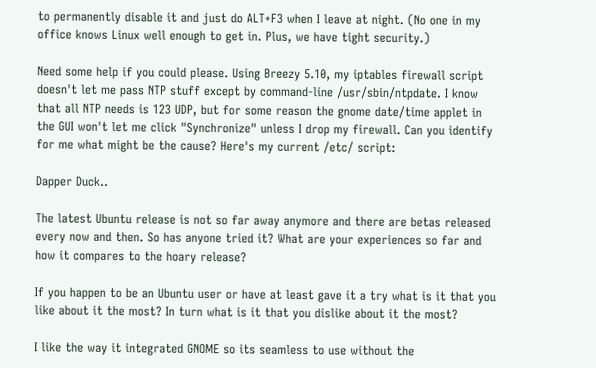to permanently disable it and just do ALT+F3 when I leave at night. (No one in my office knows Linux well enough to get in. Plus, we have tight security.)

Need some help if you could please. Using Breezy 5.10, my iptables firewall script doesn't let me pass NTP stuff except by command-line /usr/sbin/ntpdate. I know that all NTP needs is 123 UDP, but for some reason the gnome date/time applet in the GUI won't let me click "Synchronize" unless I drop my firewall. Can you identify for me what might be the cause? Here's my current /etc/ script:

Dapper Duck..

The latest Ubuntu release is not so far away anymore and there are betas released every now and then. So has anyone tried it? What are your experiences so far and how it compares to the hoary release?

If you happen to be an Ubuntu user or have at least gave it a try what is it that you like about it the most? In turn what is it that you dislike about it the most?

I like the way it integrated GNOME so its seamless to use without the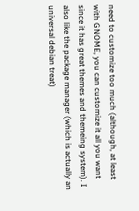need to customize too much (although, at least with GNOME, you can customize it all you want since it has great themes and themeing system). I also like the package manager (which is actually an universal debian treat)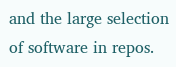and the large selection of software in repos.